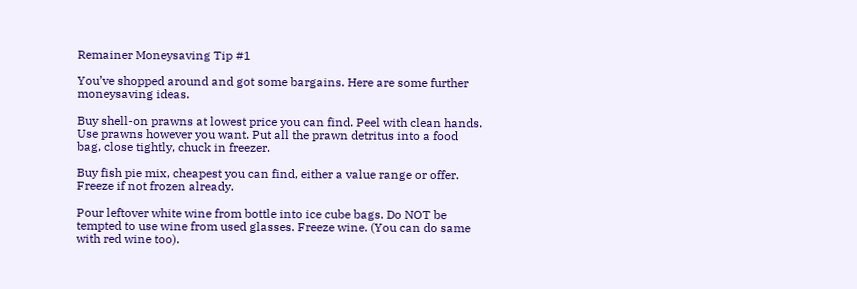Remainer Moneysaving Tip #1

You’ve shopped around and got some bargains. Here are some further moneysaving ideas.

Buy shell-on prawns at lowest price you can find. Peel with clean hands. Use prawns however you want. Put all the prawn detritus into a food bag, close tightly, chuck in freezer.

Buy fish pie mix, cheapest you can find, either a value range or offer. Freeze if not frozen already.

Pour leftover white wine from bottle into ice cube bags. Do NOT be tempted to use wine from used glasses. Freeze wine. (You can do same with red wine too).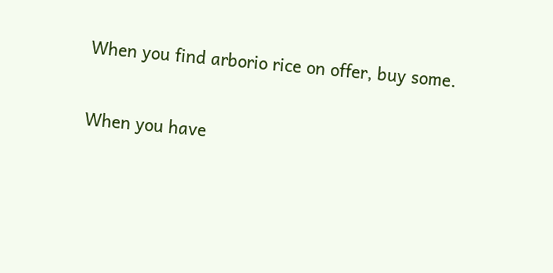When you find arborio rice on offer, buy some.

When you have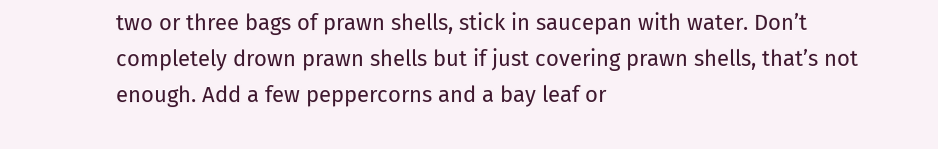two or three bags of prawn shells, stick in saucepan with water. Don’t completely drown prawn shells but if just covering prawn shells, that’s not enough. Add a few peppercorns and a bay leaf or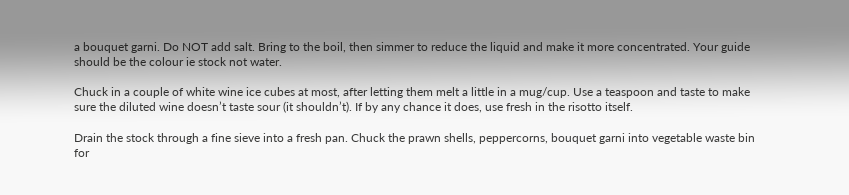a bouquet garni. Do NOT add salt. Bring to the boil, then simmer to reduce the liquid and make it more concentrated. Your guide should be the colour ie stock not water.

Chuck in a couple of white wine ice cubes at most, after letting them melt a little in a mug/cup. Use a teaspoon and taste to make sure the diluted wine doesn’t taste sour (it shouldn’t). If by any chance it does, use fresh in the risotto itself.

Drain the stock through a fine sieve into a fresh pan. Chuck the prawn shells, peppercorns, bouquet garni into vegetable waste bin for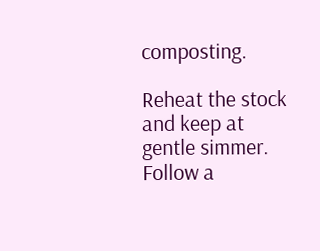composting.

Reheat the stock and keep at gentle simmer. Follow a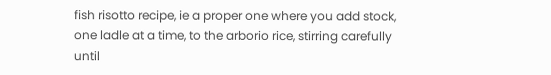fish risotto recipe, ie a proper one where you add stock, one ladle at a time, to the arborio rice, stirring carefully until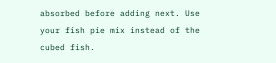absorbed before adding next. Use your fish pie mix instead of the cubed fish.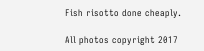Fish risotto done cheaply.

All photos copyright 2017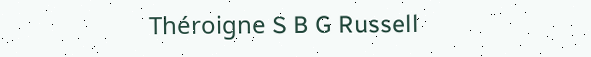Théroigne S B G Russell